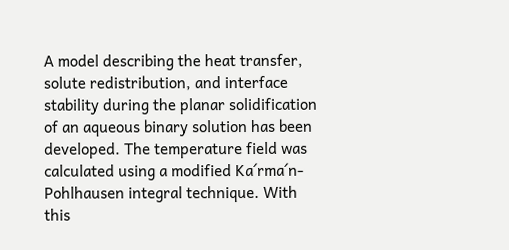A model describing the heat transfer, solute redistribution, and interface stability during the planar solidification of an aqueous binary solution has been developed. The temperature field was calculated using a modified Ka´rma´n-Pohlhausen integral technique. With this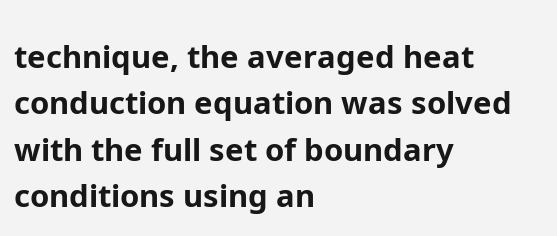technique, the averaged heat conduction equation was solved with the full set of boundary conditions using an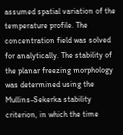assumed spatial variation of the temperature profile. The concentration field was solved for analytically. The stability of the planar freezing morphology was determined using the Mullins-Sekerka stability criterion, in which the time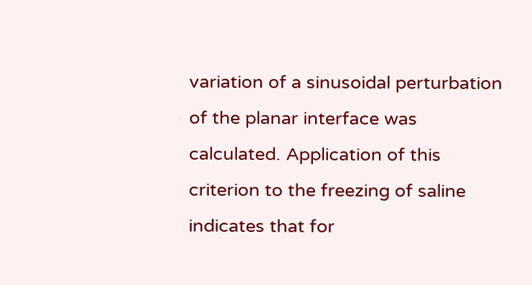variation of a sinusoidal perturbation of the planar interface was calculated. Application of this criterion to the freezing of saline indicates that for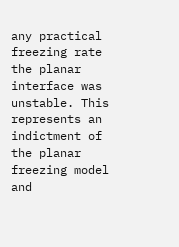any practical freezing rate the planar interface was unstable. This represents an indictment of the planar freezing model and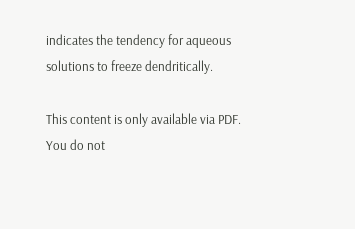indicates the tendency for aqueous solutions to freeze dendritically.

This content is only available via PDF.
You do not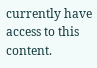currently have access to this content.